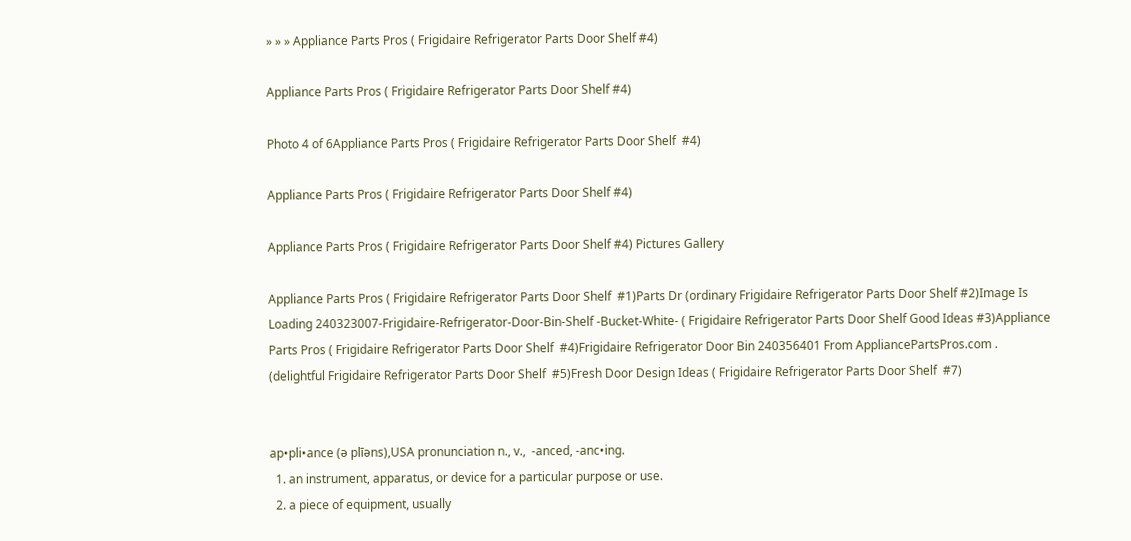» » » Appliance Parts Pros ( Frigidaire Refrigerator Parts Door Shelf #4)

Appliance Parts Pros ( Frigidaire Refrigerator Parts Door Shelf #4)

Photo 4 of 6Appliance Parts Pros ( Frigidaire Refrigerator Parts Door Shelf  #4)

Appliance Parts Pros ( Frigidaire Refrigerator Parts Door Shelf #4)

Appliance Parts Pros ( Frigidaire Refrigerator Parts Door Shelf #4) Pictures Gallery

Appliance Parts Pros ( Frigidaire Refrigerator Parts Door Shelf  #1)Parts Dr (ordinary Frigidaire Refrigerator Parts Door Shelf #2)Image Is Loading 240323007-Frigidaire-Refrigerator-Door-Bin-Shelf -Bucket-White- ( Frigidaire Refrigerator Parts Door Shelf Good Ideas #3)Appliance Parts Pros ( Frigidaire Refrigerator Parts Door Shelf  #4)Frigidaire Refrigerator Door Bin 240356401 From AppliancePartsPros.com . (delightful Frigidaire Refrigerator Parts Door Shelf  #5)Fresh Door Design Ideas ( Frigidaire Refrigerator Parts Door Shelf  #7)


ap•pli•ance (ə plīəns),USA pronunciation n., v.,  -anced, -anc•ing.
  1. an instrument, apparatus, or device for a particular purpose or use.
  2. a piece of equipment, usually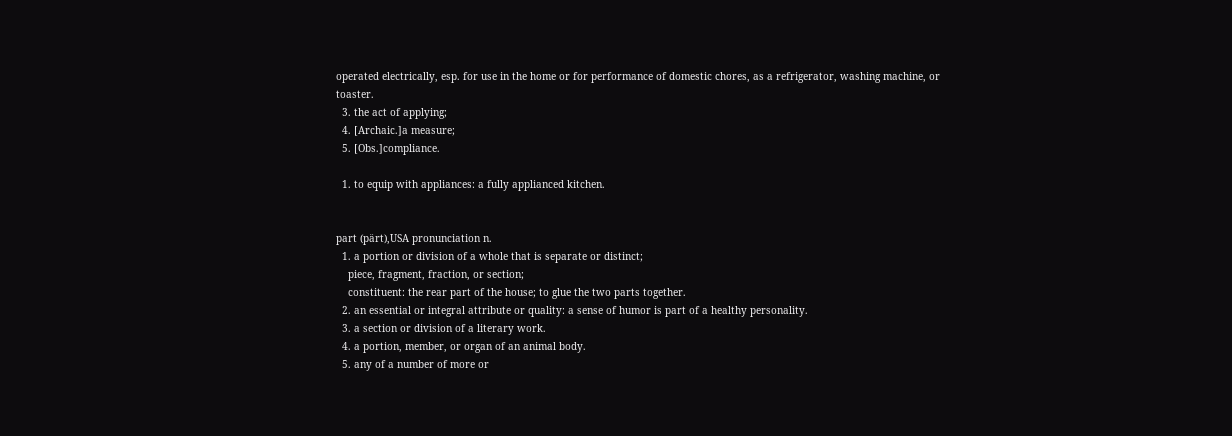operated electrically, esp. for use in the home or for performance of domestic chores, as a refrigerator, washing machine, or toaster.
  3. the act of applying;
  4. [Archaic.]a measure;
  5. [Obs.]compliance.

  1. to equip with appliances: a fully applianced kitchen.


part (pärt),USA pronunciation n.
  1. a portion or division of a whole that is separate or distinct;
    piece, fragment, fraction, or section;
    constituent: the rear part of the house; to glue the two parts together.
  2. an essential or integral attribute or quality: a sense of humor is part of a healthy personality.
  3. a section or division of a literary work.
  4. a portion, member, or organ of an animal body.
  5. any of a number of more or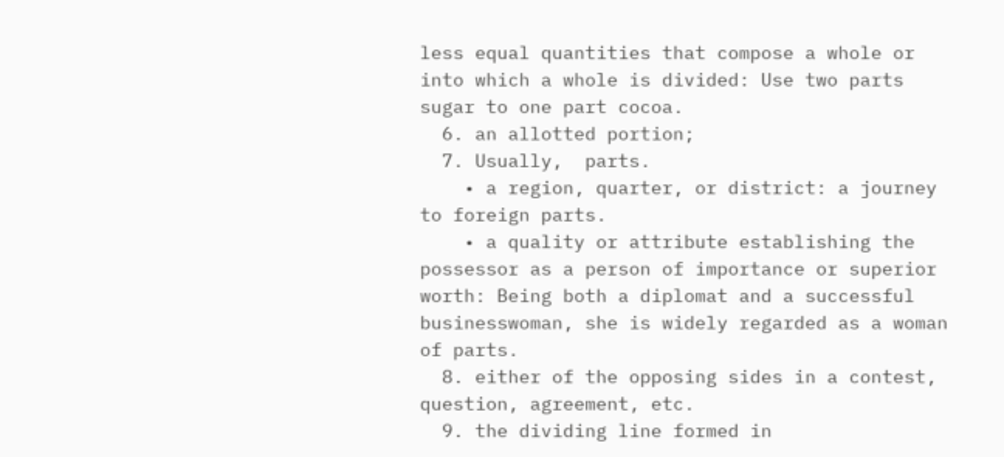less equal quantities that compose a whole or into which a whole is divided: Use two parts sugar to one part cocoa.
  6. an allotted portion;
  7. Usually,  parts.
    • a region, quarter, or district: a journey to foreign parts.
    • a quality or attribute establishing the possessor as a person of importance or superior worth: Being both a diplomat and a successful businesswoman, she is widely regarded as a woman of parts.
  8. either of the opposing sides in a contest, question, agreement, etc.
  9. the dividing line formed in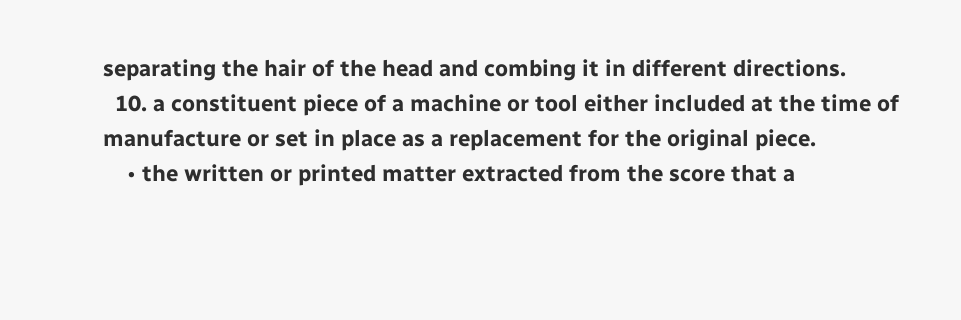separating the hair of the head and combing it in different directions.
  10. a constituent piece of a machine or tool either included at the time of manufacture or set in place as a replacement for the original piece.
    • the written or printed matter extracted from the score that a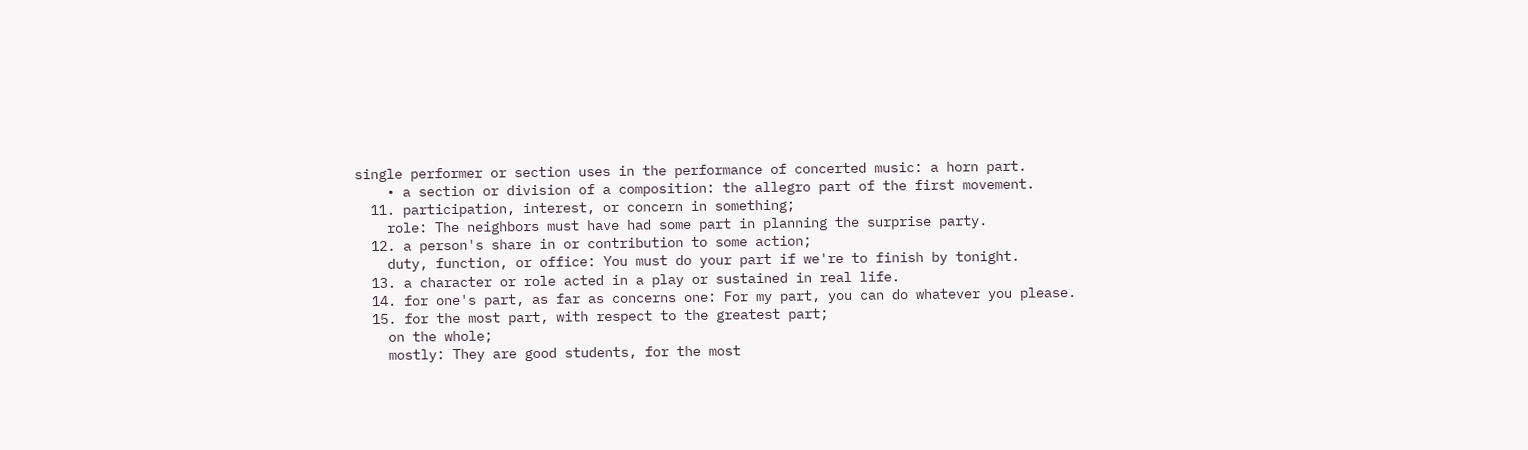single performer or section uses in the performance of concerted music: a horn part.
    • a section or division of a composition: the allegro part of the first movement.
  11. participation, interest, or concern in something;
    role: The neighbors must have had some part in planning the surprise party.
  12. a person's share in or contribution to some action;
    duty, function, or office: You must do your part if we're to finish by tonight.
  13. a character or role acted in a play or sustained in real life.
  14. for one's part, as far as concerns one: For my part, you can do whatever you please.
  15. for the most part, with respect to the greatest part;
    on the whole;
    mostly: They are good students, for the most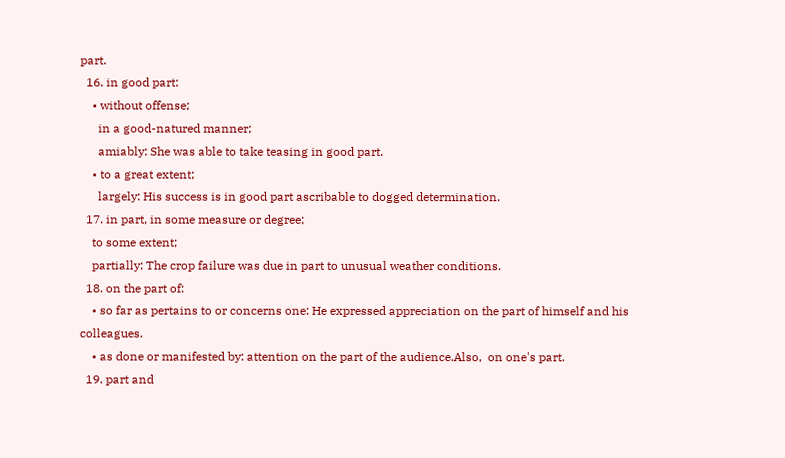part.
  16. in good part:
    • without offense;
      in a good-natured manner;
      amiably: She was able to take teasing in good part.
    • to a great extent;
      largely: His success is in good part ascribable to dogged determination.
  17. in part, in some measure or degree;
    to some extent;
    partially: The crop failure was due in part to unusual weather conditions.
  18. on the part of:
    • so far as pertains to or concerns one: He expressed appreciation on the part of himself and his colleagues.
    • as done or manifested by: attention on the part of the audience.Also,  on one's part.
  19. part and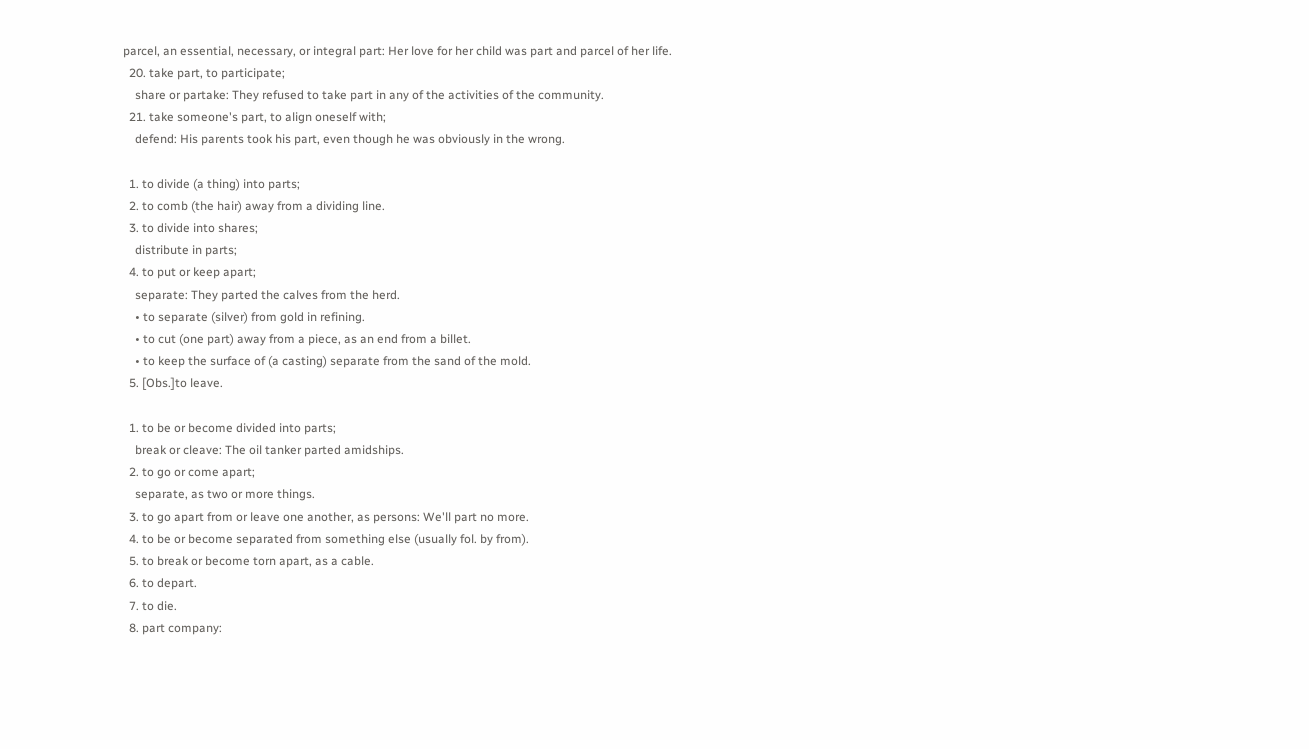parcel, an essential, necessary, or integral part: Her love for her child was part and parcel of her life.
  20. take part, to participate;
    share or partake: They refused to take part in any of the activities of the community.
  21. take someone's part, to align oneself with;
    defend: His parents took his part, even though he was obviously in the wrong.

  1. to divide (a thing) into parts;
  2. to comb (the hair) away from a dividing line.
  3. to divide into shares;
    distribute in parts;
  4. to put or keep apart;
    separate: They parted the calves from the herd.
    • to separate (silver) from gold in refining.
    • to cut (one part) away from a piece, as an end from a billet.
    • to keep the surface of (a casting) separate from the sand of the mold.
  5. [Obs.]to leave.

  1. to be or become divided into parts;
    break or cleave: The oil tanker parted amidships.
  2. to go or come apart;
    separate, as two or more things.
  3. to go apart from or leave one another, as persons: We'll part no more.
  4. to be or become separated from something else (usually fol. by from).
  5. to break or become torn apart, as a cable.
  6. to depart.
  7. to die.
  8. part company: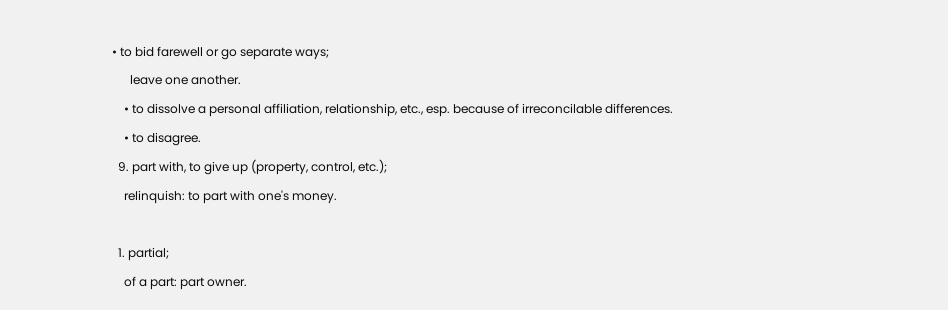• to bid farewell or go separate ways;
      leave one another.
    • to dissolve a personal affiliation, relationship, etc., esp. because of irreconcilable differences.
    • to disagree.
  9. part with, to give up (property, control, etc.);
    relinquish: to part with one's money.

  1. partial;
    of a part: part owner.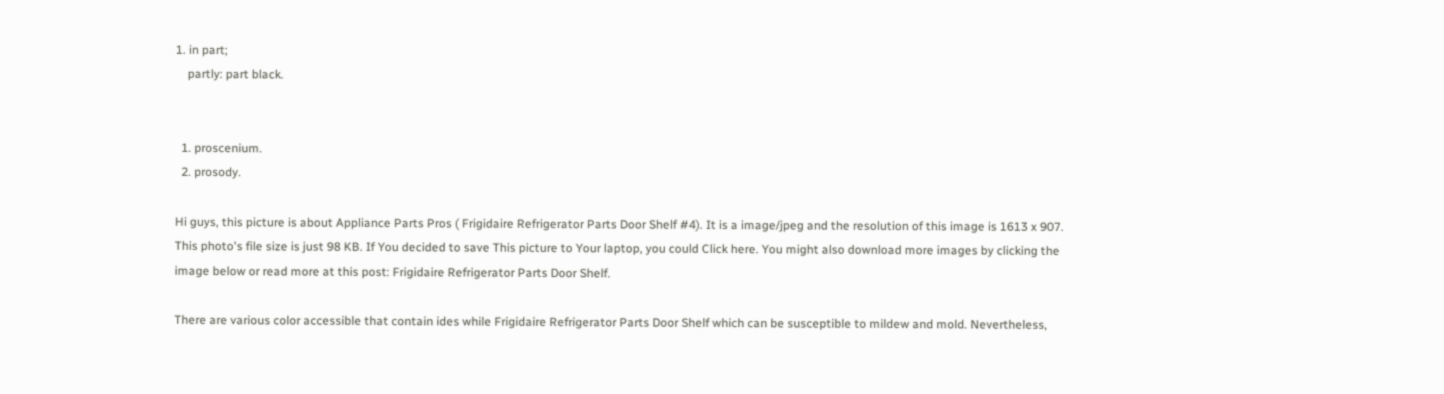1. in part;
    partly: part black.


  1. proscenium.
  2. prosody.

Hi guys, this picture is about Appliance Parts Pros ( Frigidaire Refrigerator Parts Door Shelf #4). It is a image/jpeg and the resolution of this image is 1613 x 907. This photo's file size is just 98 KB. If You decided to save This picture to Your laptop, you could Click here. You might also download more images by clicking the image below or read more at this post: Frigidaire Refrigerator Parts Door Shelf.

There are various color accessible that contain ides while Frigidaire Refrigerator Parts Door Shelf which can be susceptible to mildew and mold. Nevertheless,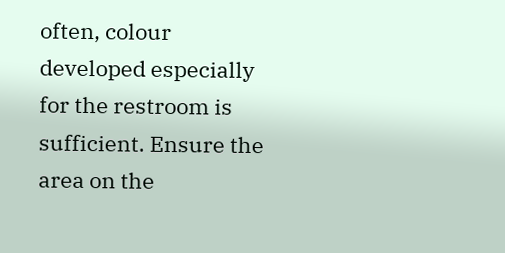often, colour developed especially for the restroom is sufficient. Ensure the area on the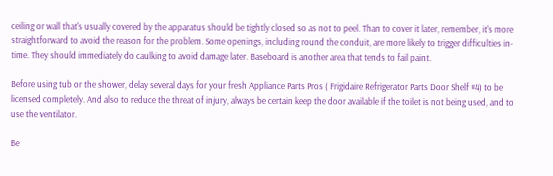ceiling or wall that's usually covered by the apparatus should be tightly closed so as not to peel. Than to cover it later, remember, it's more straightforward to avoid the reason for the problem. Some openings, including round the conduit, are more likely to trigger difficulties in-time. They should immediately do caulking to avoid damage later. Baseboard is another area that tends to fail paint.

Before using tub or the shower, delay several days for your fresh Appliance Parts Pros ( Frigidaire Refrigerator Parts Door Shelf #4) to be licensed completely. And also to reduce the threat of injury, always be certain keep the door available if the toilet is not being used, and to use the ventilator.

Be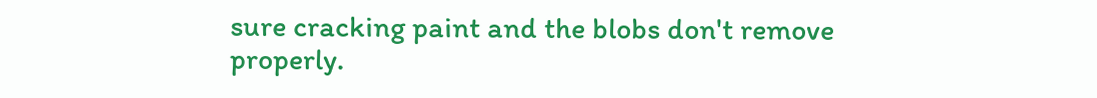sure cracking paint and the blobs don't remove properly.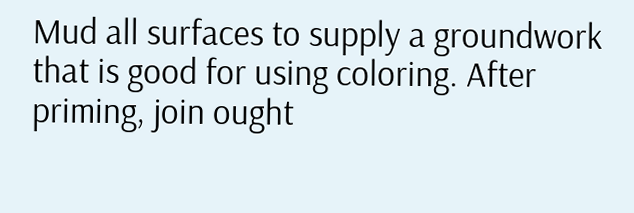Mud all surfaces to supply a groundwork that is good for using coloring. After priming, join ought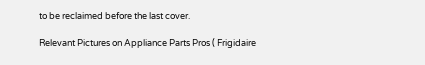to be reclaimed before the last cover.

Relevant Pictures on Appliance Parts Pros ( Frigidaire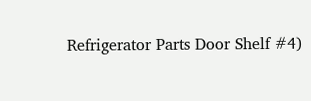Refrigerator Parts Door Shelf #4)